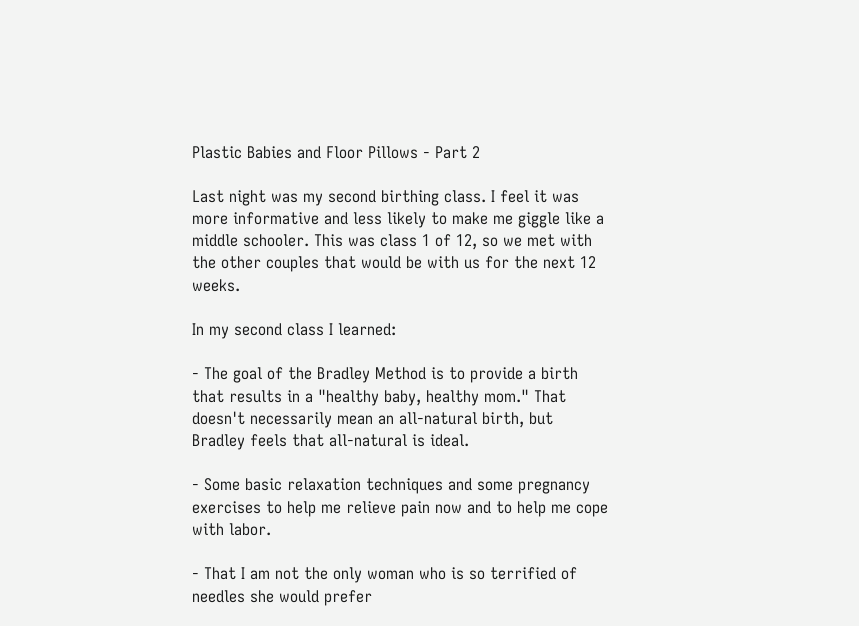Plastic Babies and Floor Pillows - Part 2

Last night was my second birthing class. I feel it was more informative and less likely to make me giggle like a middle schooler. This was class 1 of 12, so we met with the other couples that would be with us for the next 12 weeks.

In my second class I learned:

- The goal of the Bradley Method is to provide a birth that results in a "healthy baby, healthy mom." That doesn't necessarily mean an all-natural birth, but Bradley feels that all-natural is ideal.

- Some basic relaxation techniques and some pregnancy exercises to help me relieve pain now and to help me cope with labor.

- That I am not the only woman who is so terrified of needles she would prefer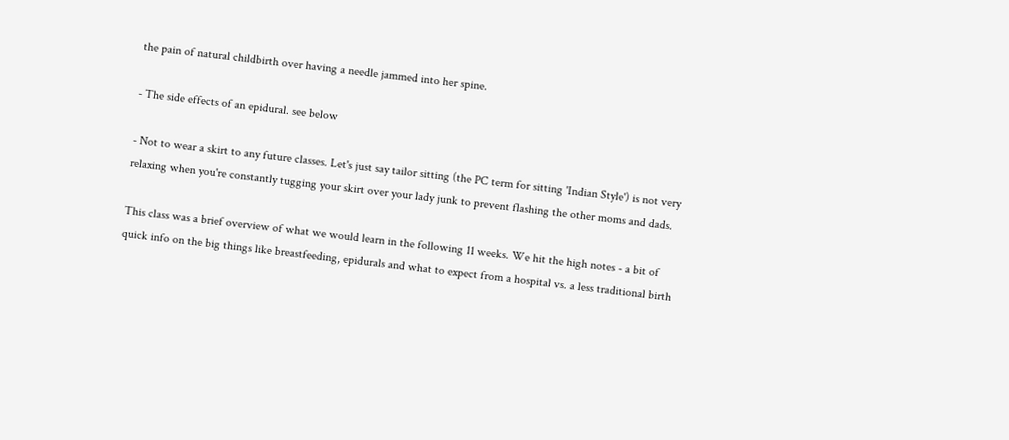the pain of natural childbirth over having a needle jammed into her spine.

- The side effects of an epidural. see below

- Not to wear a skirt to any future classes. Let's just say tailor sitting (the PC term for sitting 'Indian Style') is not very relaxing when you're constantly tugging your skirt over your lady junk to prevent flashing the other moms and dads.

This class was a brief overview of what we would learn in the following 11 weeks. We hit the high notes - a bit of quick info on the big things like breastfeeding, epidurals and what to expect from a hospital vs. a less traditional birth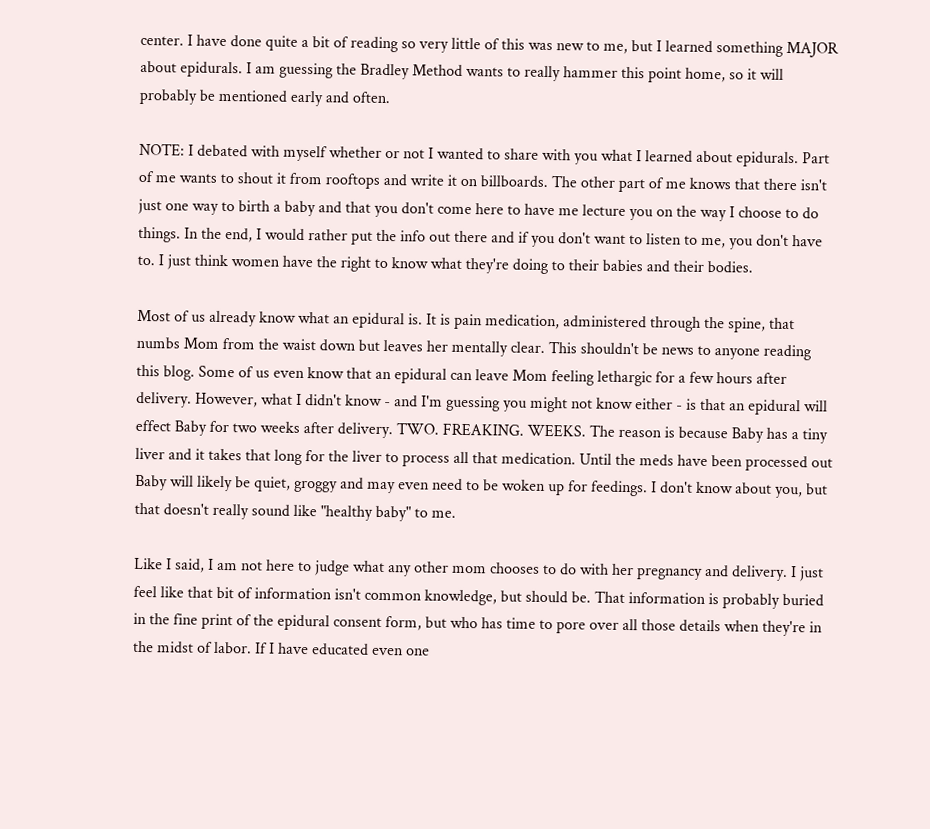center. I have done quite a bit of reading so very little of this was new to me, but I learned something MAJOR about epidurals. I am guessing the Bradley Method wants to really hammer this point home, so it will probably be mentioned early and often.

NOTE: I debated with myself whether or not I wanted to share with you what I learned about epidurals. Part of me wants to shout it from rooftops and write it on billboards. The other part of me knows that there isn't just one way to birth a baby and that you don't come here to have me lecture you on the way I choose to do things. In the end, I would rather put the info out there and if you don't want to listen to me, you don't have to. I just think women have the right to know what they're doing to their babies and their bodies.

Most of us already know what an epidural is. It is pain medication, administered through the spine, that numbs Mom from the waist down but leaves her mentally clear. This shouldn't be news to anyone reading this blog. Some of us even know that an epidural can leave Mom feeling lethargic for a few hours after delivery. However, what I didn't know - and I'm guessing you might not know either - is that an epidural will effect Baby for two weeks after delivery. TWO. FREAKING. WEEKS. The reason is because Baby has a tiny liver and it takes that long for the liver to process all that medication. Until the meds have been processed out Baby will likely be quiet, groggy and may even need to be woken up for feedings. I don't know about you, but that doesn't really sound like "healthy baby" to me.

Like I said, I am not here to judge what any other mom chooses to do with her pregnancy and delivery. I just feel like that bit of information isn't common knowledge, but should be. That information is probably buried in the fine print of the epidural consent form, but who has time to pore over all those details when they're in the midst of labor. If I have educated even one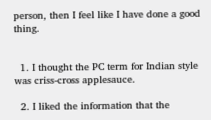person, then I feel like I have done a good thing.


  1. I thought the PC term for Indian style was criss-cross applesauce.

  2. I liked the information that the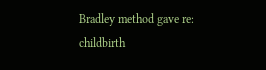Bradley method gave re: childbirth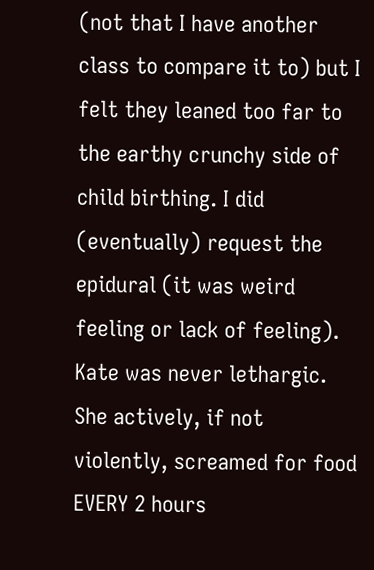(not that I have another class to compare it to) but I felt they leaned too far to the earthy crunchy side of child birthing. I did (eventually) request the epidural (it was weird feeling or lack of feeling). Kate was never lethargic. She actively, if not violently, screamed for food EVERY 2 hours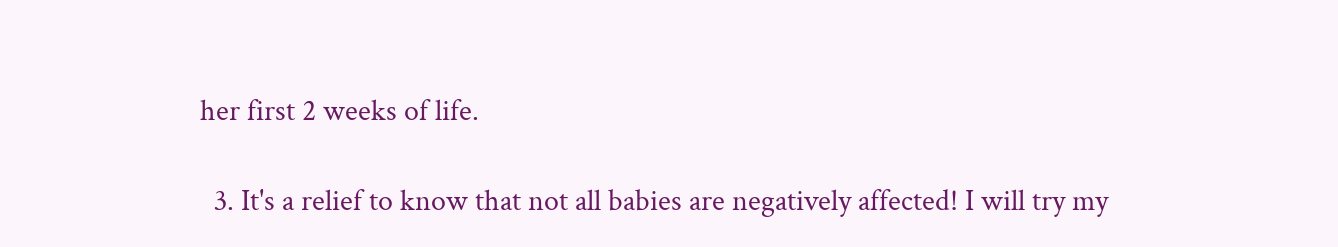her first 2 weeks of life.

  3. It's a relief to know that not all babies are negatively affected! I will try my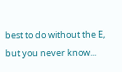best to do without the E, but you never know...